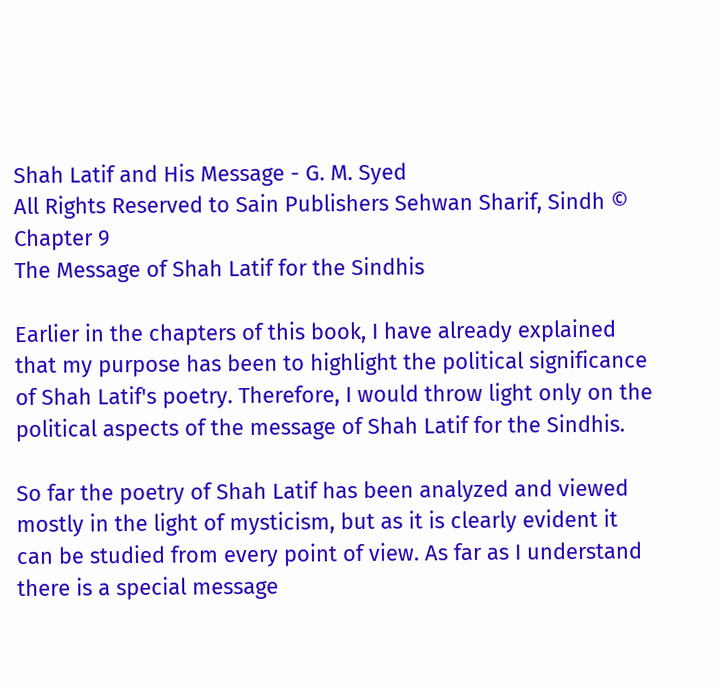Shah Latif and His Message - G. M. Syed
All Rights Reserved to Sain Publishers Sehwan Sharif, Sindh ©
Chapter 9
The Message of Shah Latif for the Sindhis

Earlier in the chapters of this book, I have already explained that my purpose has been to highlight the political significance of Shah Latif's poetry. Therefore, I would throw light only on the political aspects of the message of Shah Latif for the Sindhis.

So far the poetry of Shah Latif has been analyzed and viewed mostly in the light of mysticism, but as it is clearly evident it can be studied from every point of view. As far as I understand there is a special message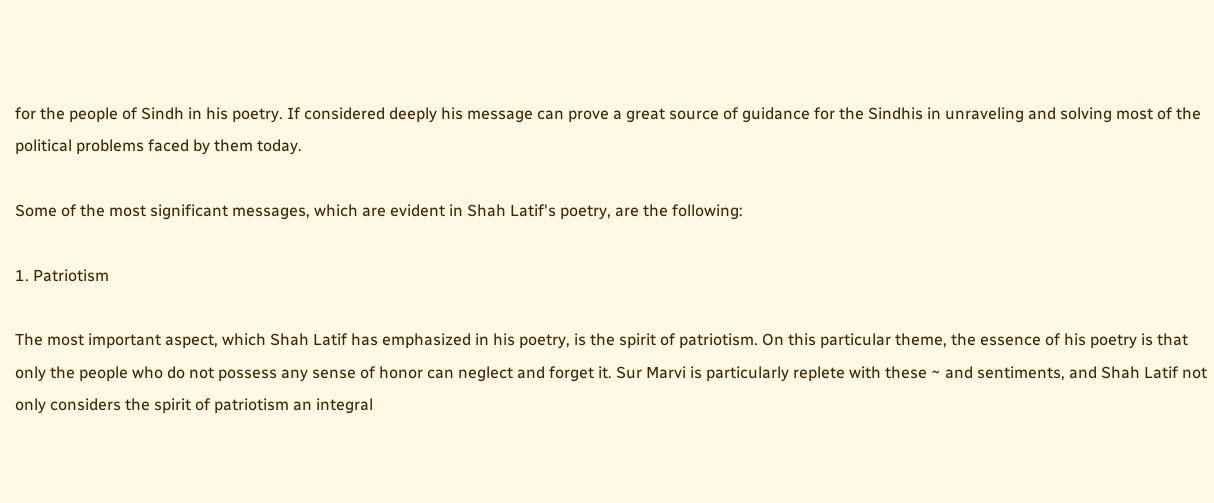for the people of Sindh in his poetry. If considered deeply his message can prove a great source of guidance for the Sindhis in unraveling and solving most of the political problems faced by them today.

Some of the most significant messages, which are evident in Shah Latif's poetry, are the following:

1. Patriotism

The most important aspect, which Shah Latif has emphasized in his poetry, is the spirit of patriotism. On this particular theme, the essence of his poetry is that only the people who do not possess any sense of honor can neglect and forget it. Sur Marvi is particularly replete with these ~ and sentiments, and Shah Latif not only considers the spirit of patriotism an integral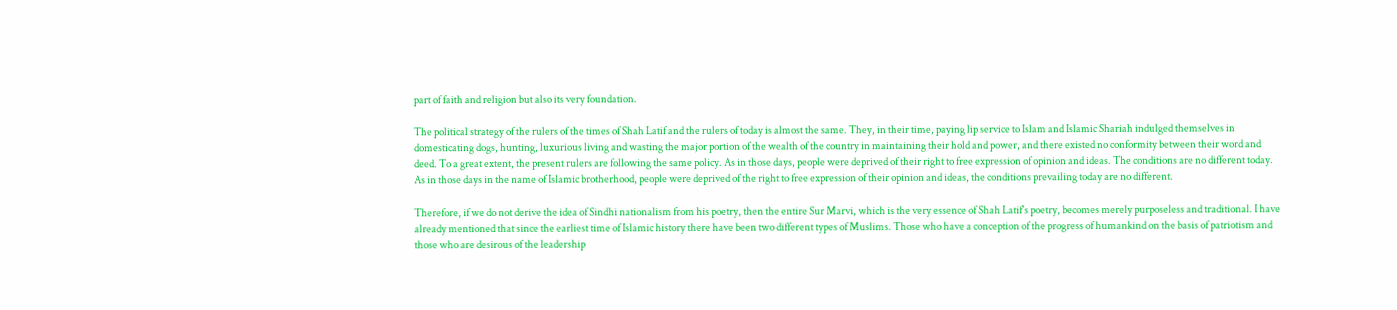part of faith and religion but also its very foundation.

The political strategy of the rulers of the times of Shah Latif and the rulers of today is almost the same. They, in their time, paying lip service to Islam and Islamic Shariah indulged themselves in domesticating dogs, hunting, luxurious living and wasting the major portion of the wealth of the country in maintaining their hold and power, and there existed no conformity between their word and deed. To a great extent, the present rulers are following the same policy. As in those days, people were deprived of their right to free expression of opinion and ideas. The conditions are no different today. As in those days in the name of Islamic brotherhood, people were deprived of the right to free expression of their opinion and ideas, the conditions prevailing today are no different.

Therefore, if we do not derive the idea of Sindhi nationalism from his poetry, then the entire Sur Marvi, which is the very essence of Shah Latif's poetry, becomes merely purposeless and traditional. I have already mentioned that since the earliest time of Islamic history there have been two different types of Muslims. Those who have a conception of the progress of humankind on the basis of patriotism and those who are desirous of the leadership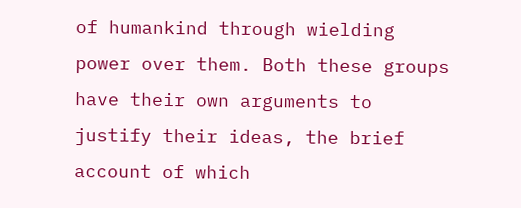of humankind through wielding power over them. Both these groups have their own arguments to justify their ideas, the brief account of which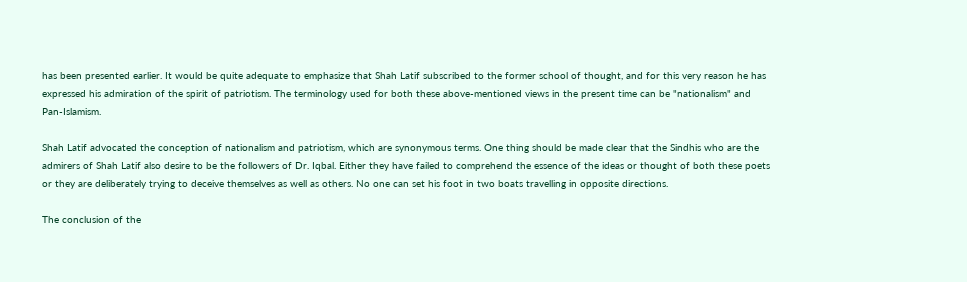has been presented earlier. It would be quite adequate to emphasize that Shah Latif subscribed to the former school of thought, and for this very reason he has expressed his admiration of the spirit of patriotism. The terminology used for both these above-mentioned views in the present time can be "nationalism" and Pan-Islamism.

Shah Latif advocated the conception of nationalism and patriotism, which are synonymous terms. One thing should be made clear that the Sindhis who are the admirers of Shah Latif also desire to be the followers of Dr. Iqbal. Either they have failed to comprehend the essence of the ideas or thought of both these poets or they are deliberately trying to deceive themselves as well as others. No one can set his foot in two boats travelling in opposite directions.

The conclusion of the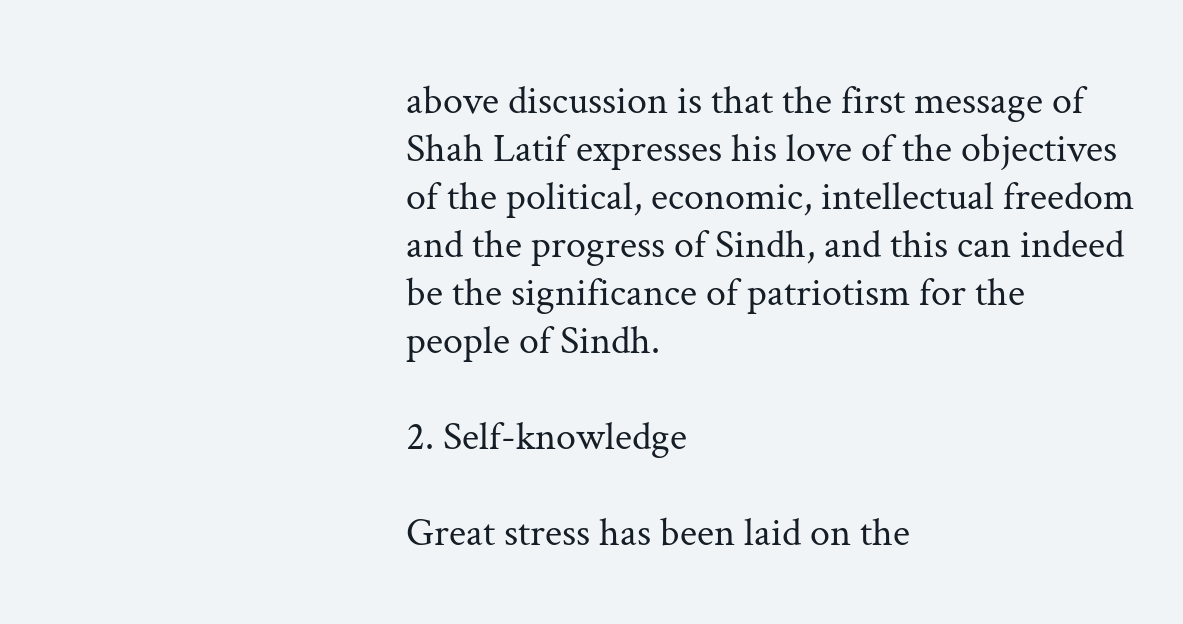above discussion is that the first message of Shah Latif expresses his love of the objectives of the political, economic, intellectual freedom and the progress of Sindh, and this can indeed be the significance of patriotism for the people of Sindh.

2. Self-knowledge

Great stress has been laid on the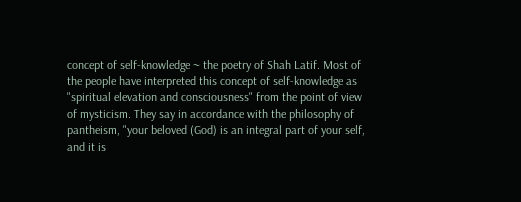concept of self-knowledge ~ the poetry of Shah Latif. Most of the people have interpreted this concept of self-knowledge as "spiritual elevation and consciousness" from the point of view of mysticism. They say in accordance with the philosophy of pantheism, "your beloved (God) is an integral part of your self, and it is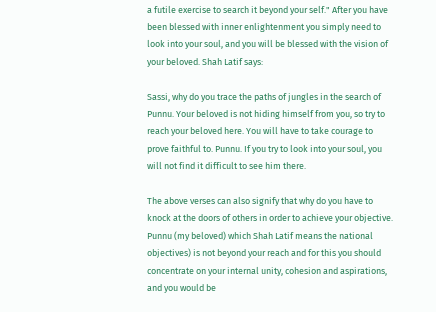a futile exercise to search it beyond your self." After you have been blessed with inner enlightenment you simply need to look into your soul, and you will be blessed with the vision of your beloved. Shah Latif says:

Sassi, why do you trace the paths of jungles in the search of Punnu. Your beloved is not hiding himself from you, so try to reach your beloved here. You will have to take courage to prove faithful to. Punnu. If you try to look into your soul, you will not find it difficult to see him there.

The above verses can also signify that why do you have to knock at the doors of others in order to achieve your objective. Punnu (my beloved) which Shah Latif means the national objectives) is not beyond your reach and for this you should concentrate on your internal unity, cohesion and aspirations, and you would be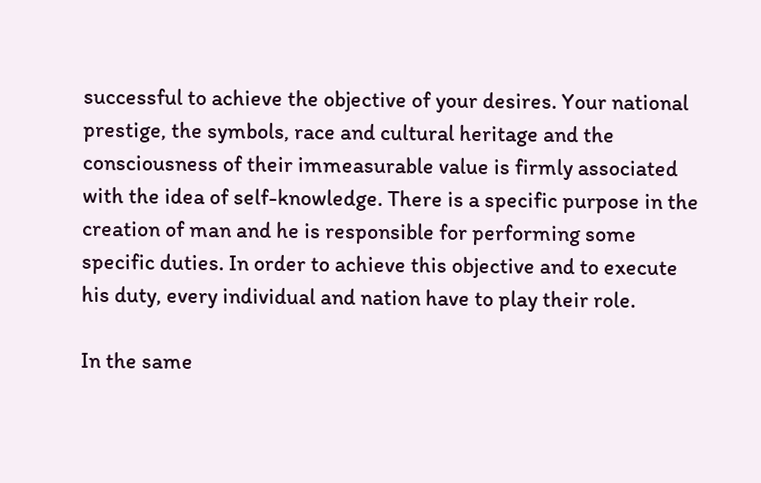successful to achieve the objective of your desires. Your national prestige, the symbols, race and cultural heritage and the consciousness of their immeasurable value is firmly associated with the idea of self-knowledge. There is a specific purpose in the creation of man and he is responsible for performing some specific duties. In order to achieve this objective and to execute his duty, every individual and nation have to play their role.

In the same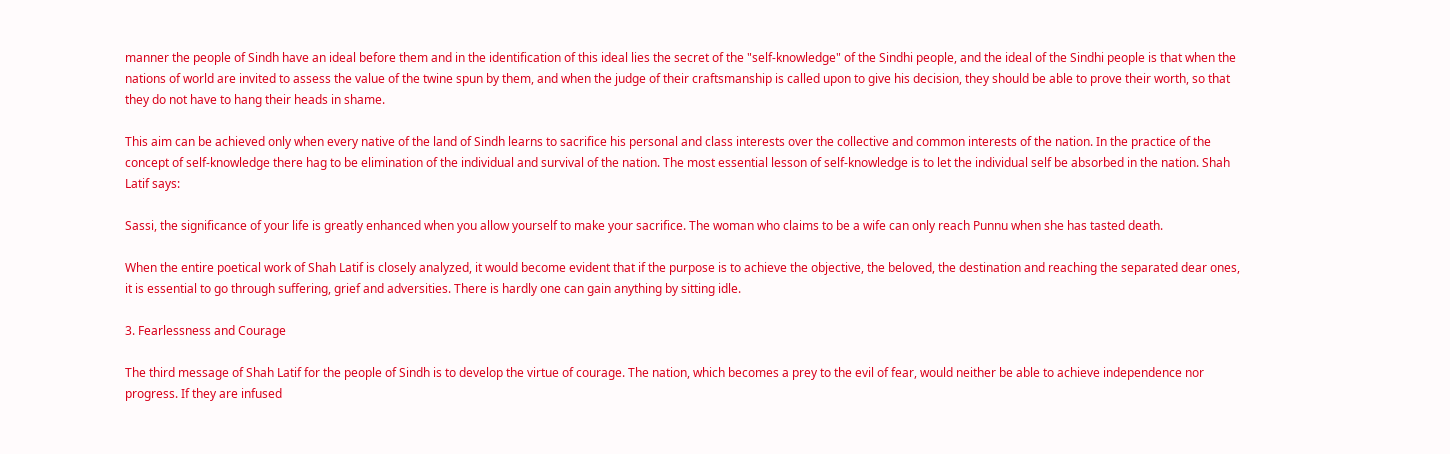manner the people of Sindh have an ideal before them and in the identification of this ideal lies the secret of the "self-knowledge" of the Sindhi people, and the ideal of the Sindhi people is that when the nations of world are invited to assess the value of the twine spun by them, and when the judge of their craftsmanship is called upon to give his decision, they should be able to prove their worth, so that they do not have to hang their heads in shame.

This aim can be achieved only when every native of the land of Sindh learns to sacrifice his personal and class interests over the collective and common interests of the nation. In the practice of the concept of self-knowledge there hag to be elimination of the individual and survival of the nation. The most essential lesson of self-knowledge is to let the individual self be absorbed in the nation. Shah Latif says:

Sassi, the significance of your life is greatly enhanced when you allow yourself to make your sacrifice. The woman who claims to be a wife can only reach Punnu when she has tasted death.

When the entire poetical work of Shah Latif is closely analyzed, it would become evident that if the purpose is to achieve the objective, the beloved, the destination and reaching the separated dear ones, it is essential to go through suffering, grief and adversities. There is hardly one can gain anything by sitting idle.

3. Fearlessness and Courage

The third message of Shah Latif for the people of Sindh is to develop the virtue of courage. The nation, which becomes a prey to the evil of fear, would neither be able to achieve independence nor progress. If they are infused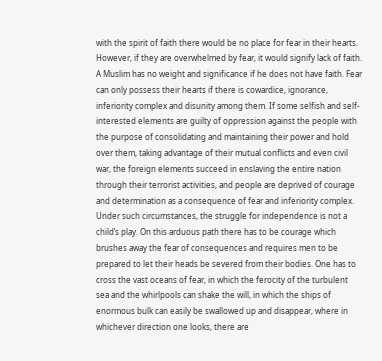with the spirit of faith there would be no place for fear in their hearts. However, if they are overwhelmed by fear, it would signify lack of faith. A Muslim has no weight and significance if he does not have faith. Fear can only possess their hearts if there is cowardice, ignorance, inferiority complex and disunity among them. If some selfish and self-interested elements are guilty of oppression against the people with the purpose of consolidating and maintaining their power and hold over them, taking advantage of their mutual conflicts and even civil war, the foreign elements succeed in enslaving the entire nation through their terrorist activities, and people are deprived of courage and determination as a consequence of fear and inferiority complex. Under such circumstances, the struggle for independence is not a child’s play. On this arduous path there has to be courage which brushes away the fear of consequences and requires men to be prepared to let their heads be severed from their bodies. One has to cross the vast oceans of fear, in which the ferocity of the turbulent sea and the whirlpools can shake the will, in which the ships of enormous bulk can easily be swallowed up and disappear, where in whichever direction one looks, there are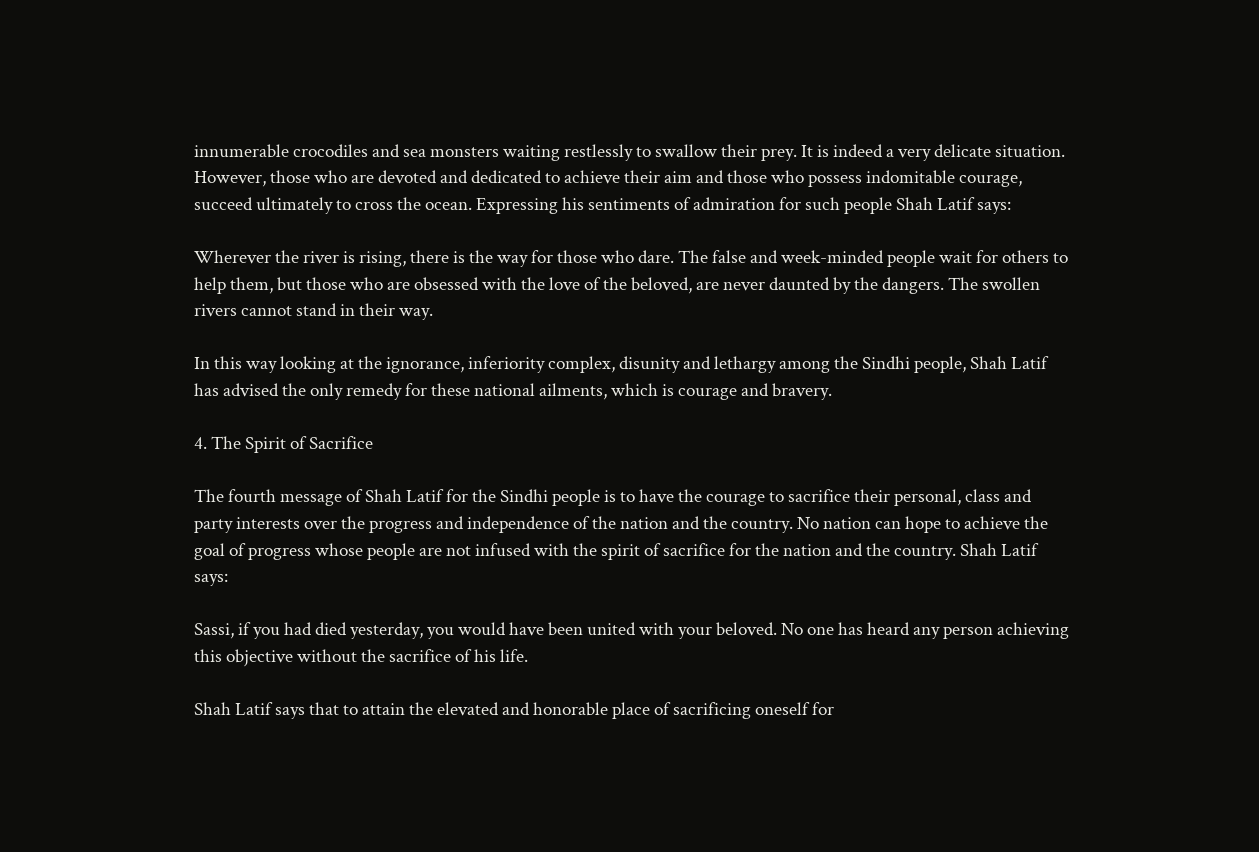innumerable crocodiles and sea monsters waiting restlessly to swallow their prey. It is indeed a very delicate situation. However, those who are devoted and dedicated to achieve their aim and those who possess indomitable courage, succeed ultimately to cross the ocean. Expressing his sentiments of admiration for such people Shah Latif says:

Wherever the river is rising, there is the way for those who dare. The false and week-minded people wait for others to help them, but those who are obsessed with the love of the beloved, are never daunted by the dangers. The swollen rivers cannot stand in their way.

In this way looking at the ignorance, inferiority complex, disunity and lethargy among the Sindhi people, Shah Latif has advised the only remedy for these national ailments, which is courage and bravery.

4. The Spirit of Sacrifice

The fourth message of Shah Latif for the Sindhi people is to have the courage to sacrifice their personal, class and party interests over the progress and independence of the nation and the country. No nation can hope to achieve the goal of progress whose people are not infused with the spirit of sacrifice for the nation and the country. Shah Latif says:

Sassi, if you had died yesterday, you would have been united with your beloved. No one has heard any person achieving this objective without the sacrifice of his life.

Shah Latif says that to attain the elevated and honorable place of sacrificing oneself for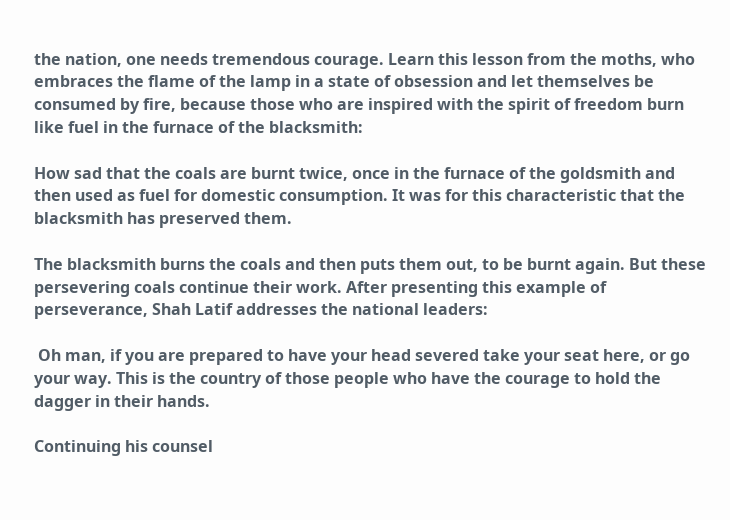the nation, one needs tremendous courage. Learn this lesson from the moths, who embraces the flame of the lamp in a state of obsession and let themselves be consumed by fire, because those who are inspired with the spirit of freedom burn like fuel in the furnace of the blacksmith:

How sad that the coals are burnt twice, once in the furnace of the goldsmith and then used as fuel for domestic consumption. It was for this characteristic that the blacksmith has preserved them.

The blacksmith burns the coals and then puts them out, to be burnt again. But these persevering coals continue their work. After presenting this example of perseverance, Shah Latif addresses the national leaders:

 Oh man, if you are prepared to have your head severed take your seat here, or go your way. This is the country of those people who have the courage to hold the dagger in their hands.

Continuing his counsel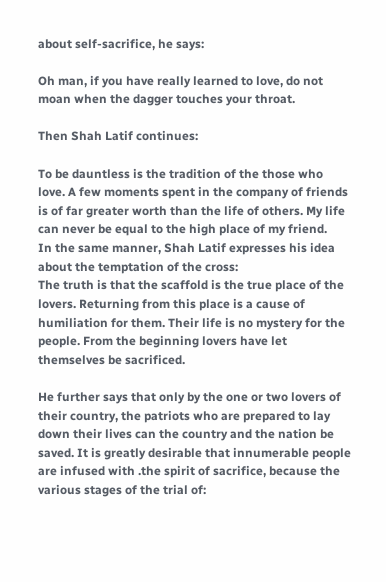about self-sacrifice, he says:

Oh man, if you have really learned to love, do not moan when the dagger touches your throat.

Then Shah Latif continues:

To be dauntless is the tradition of the those who love. A few moments spent in the company of friends is of far greater worth than the life of others. My life can never be equal to the high place of my friend.
In the same manner, Shah Latif expresses his idea about the temptation of the cross:
The truth is that the scaffold is the true place of the lovers. Returning from this place is a cause of humiliation for them. Their life is no mystery for the people. From the beginning lovers have let themselves be sacrificed.

He further says that only by the one or two lovers of their country, the patriots who are prepared to lay down their lives can the country and the nation be saved. It is greatly desirable that innumerable people are infused with .the spirit of sacrifice, because the various stages of the trial of: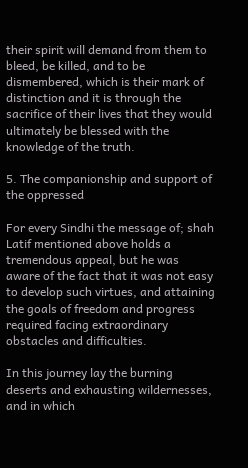their spirit will demand from them to bleed, be killed, and to be dismembered, which is their mark of distinction and it is through the sacrifice of their lives that they would ultimately be blessed with the knowledge of the truth.

5. The companionship and support of the oppressed

For every Sindhi the message of; shah Latif mentioned above holds a tremendous appeal, but he was aware of the fact that it was not easy to develop such virtues, and attaining the goals of freedom and progress required facing extraordinary obstacles and difficulties.

In this journey lay the burning deserts and exhausting wildernesses, and in which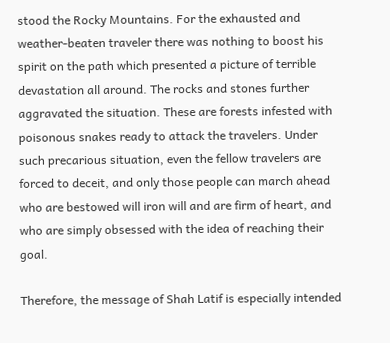stood the Rocky Mountains. For the exhausted and weather-beaten traveler there was nothing to boost his spirit on the path which presented a picture of terrible devastation all around. The rocks and stones further aggravated the situation. These are forests infested with poisonous snakes ready to attack the travelers. Under such precarious situation, even the fellow travelers are forced to deceit, and only those people can march ahead who are bestowed will iron will and are firm of heart, and who are simply obsessed with the idea of reaching their goal.

Therefore, the message of Shah Latif is especially intended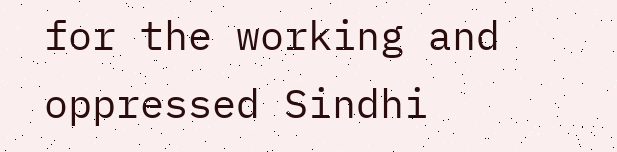for the working and oppressed Sindhi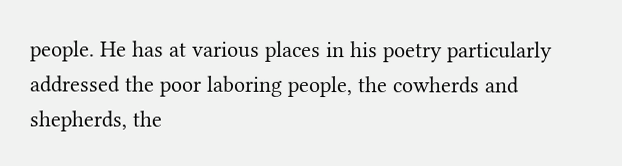people. He has at various places in his poetry particularly addressed the poor laboring people, the cowherds and shepherds, the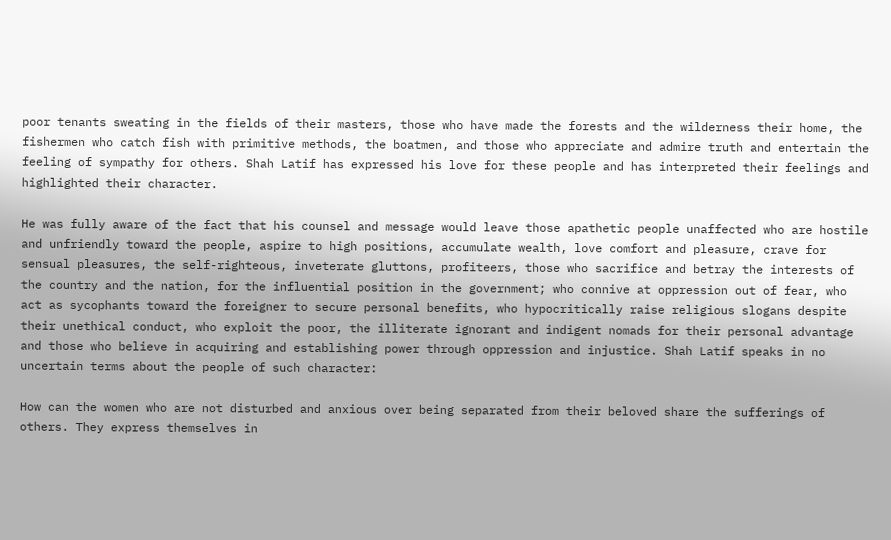poor tenants sweating in the fields of their masters, those who have made the forests and the wilderness their home, the fishermen who catch fish with primitive methods, the boatmen, and those who appreciate and admire truth and entertain the feeling of sympathy for others. Shah Latif has expressed his love for these people and has interpreted their feelings and highlighted their character.

He was fully aware of the fact that his counsel and message would leave those apathetic people unaffected who are hostile and unfriendly toward the people, aspire to high positions, accumulate wealth, love comfort and pleasure, crave for sensual pleasures, the self-righteous, inveterate gluttons, profiteers, those who sacrifice and betray the interests of the country and the nation, for the influential position in the government; who connive at oppression out of fear, who act as sycophants toward the foreigner to secure personal benefits, who hypocritically raise religious slogans despite their unethical conduct, who exploit the poor, the illiterate ignorant and indigent nomads for their personal advantage and those who believe in acquiring and establishing power through oppression and injustice. Shah Latif speaks in no uncertain terms about the people of such character:

How can the women who are not disturbed and anxious over being separated from their beloved share the sufferings of others. They express themselves in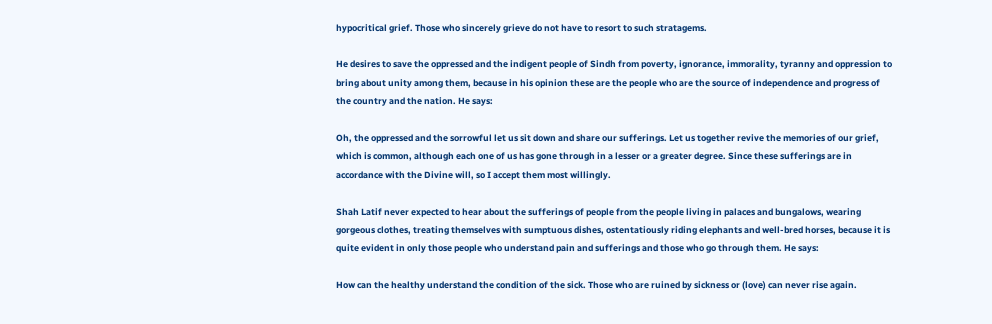hypocritical grief. Those who sincerely grieve do not have to resort to such stratagems.

He desires to save the oppressed and the indigent people of Sindh from poverty, ignorance, immorality, tyranny and oppression to bring about unity among them, because in his opinion these are the people who are the source of independence and progress of the country and the nation. He says:

Oh, the oppressed and the sorrowful let us sit down and share our sufferings. Let us together revive the memories of our grief, which is common, although each one of us has gone through in a lesser or a greater degree. Since these sufferings are in accordance with the Divine will, so I accept them most willingly.

Shah Latif never expected to hear about the sufferings of people from the people living in palaces and bungalows, wearing gorgeous clothes, treating themselves with sumptuous dishes, ostentatiously riding elephants and well-bred horses, because it is quite evident in only those people who understand pain and sufferings and those who go through them. He says:

How can the healthy understand the condition of the sick. Those who are ruined by sickness or (love) can never rise again.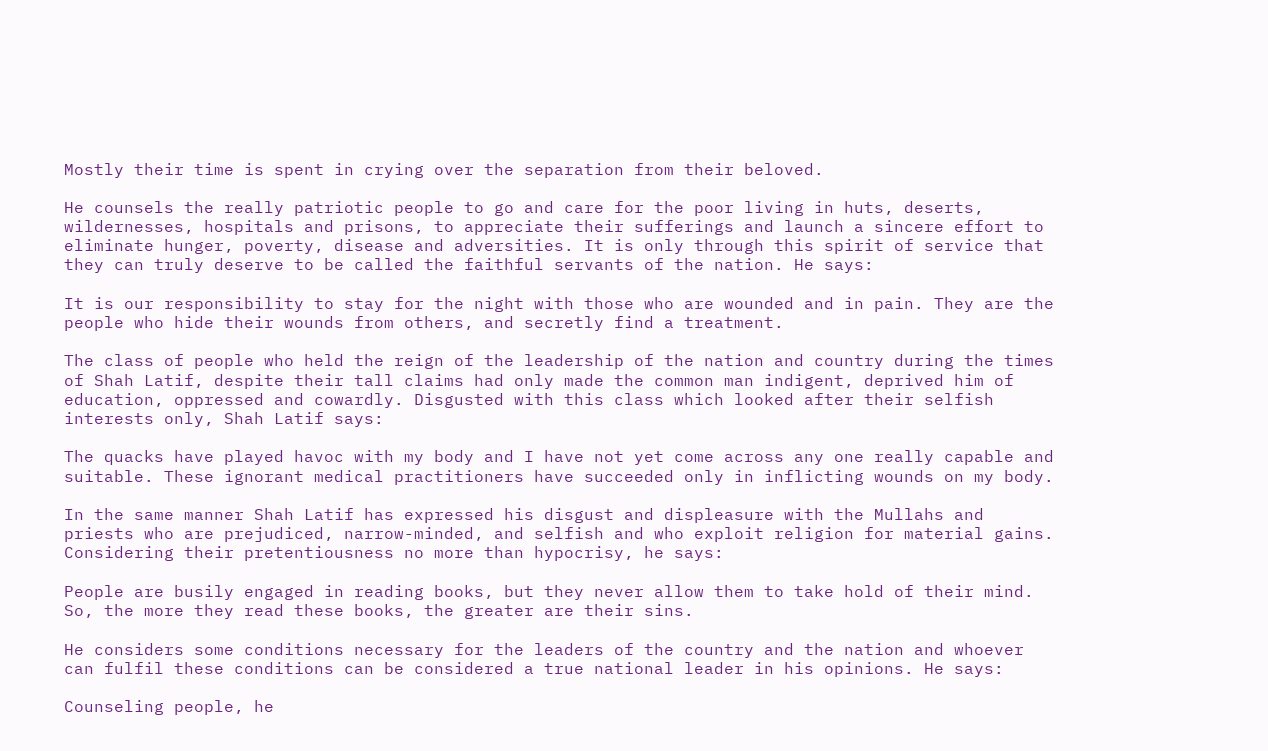Mostly their time is spent in crying over the separation from their beloved.

He counsels the really patriotic people to go and care for the poor living in huts, deserts, wildernesses, hospitals and prisons, to appreciate their sufferings and launch a sincere effort to eliminate hunger, poverty, disease and adversities. It is only through this spirit of service that they can truly deserve to be called the faithful servants of the nation. He says:

It is our responsibility to stay for the night with those who are wounded and in pain. They are the people who hide their wounds from others, and secretly find a treatment.

The class of people who held the reign of the leadership of the nation and country during the times of Shah Latif, despite their tall claims had only made the common man indigent, deprived him of education, oppressed and cowardly. Disgusted with this class which looked after their selfish interests only, Shah Latif says:

The quacks have played havoc with my body and I have not yet come across any one really capable and suitable. These ignorant medical practitioners have succeeded only in inflicting wounds on my body.

In the same manner Shah Latif has expressed his disgust and displeasure with the Mullahs and priests who are prejudiced, narrow-minded, and selfish and who exploit religion for material gains. Considering their pretentiousness no more than hypocrisy, he says:

People are busily engaged in reading books, but they never allow them to take hold of their mind. So, the more they read these books, the greater are their sins.

He considers some conditions necessary for the leaders of the country and the nation and whoever can fulfil these conditions can be considered a true national leader in his opinions. He says:

Counseling people, he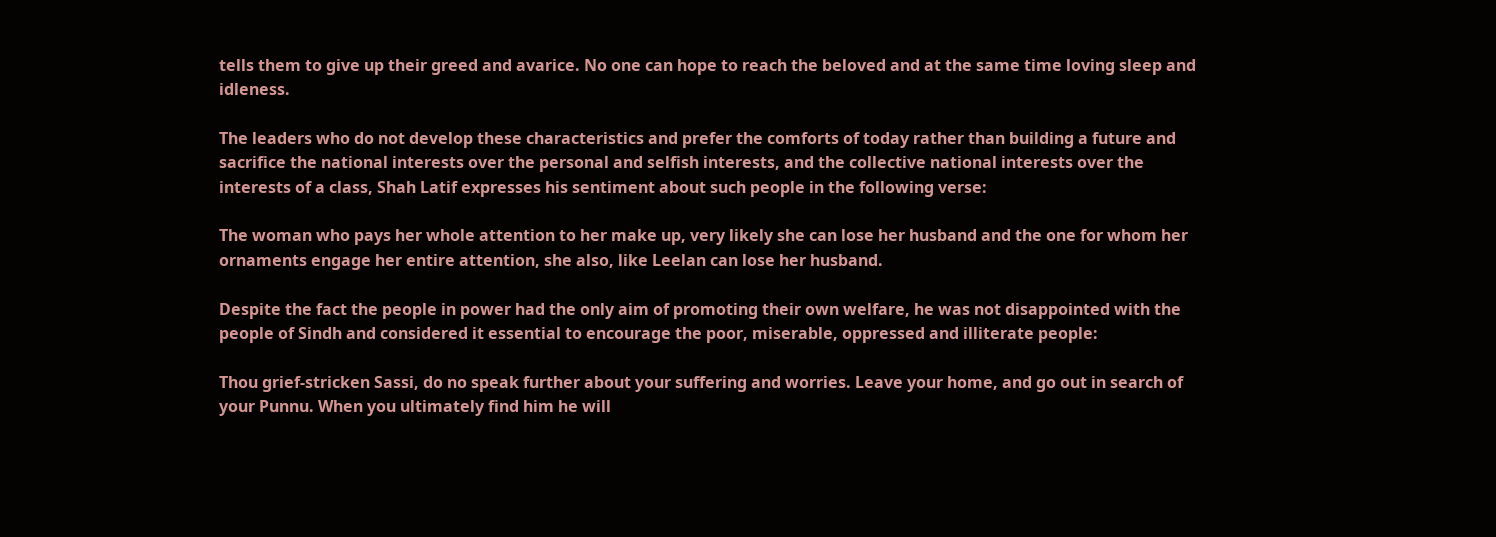tells them to give up their greed and avarice. No one can hope to reach the beloved and at the same time loving sleep and idleness.

The leaders who do not develop these characteristics and prefer the comforts of today rather than building a future and sacrifice the national interests over the personal and selfish interests, and the collective national interests over the interests of a class, Shah Latif expresses his sentiment about such people in the following verse:

The woman who pays her whole attention to her make up, very likely she can lose her husband and the one for whom her ornaments engage her entire attention, she also, like Leelan can lose her husband.

Despite the fact the people in power had the only aim of promoting their own welfare, he was not disappointed with the people of Sindh and considered it essential to encourage the poor, miserable, oppressed and illiterate people:

Thou grief-stricken Sassi, do no speak further about your suffering and worries. Leave your home, and go out in search of your Punnu. When you ultimately find him he will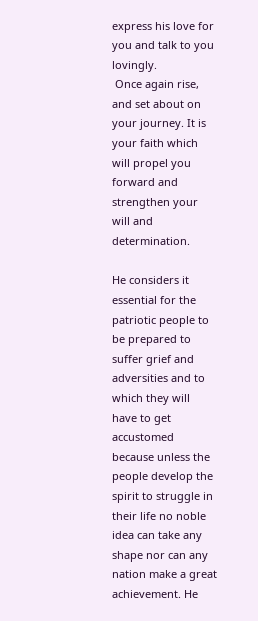express his love for you and talk to you lovingly.
 Once again rise, and set about on your journey. It is your faith which will propel you forward and strengthen your will and determination.

He considers it essential for the patriotic people to be prepared to suffer grief and adversities and to which they will have to get accustomed because unless the people develop the spirit to struggle in their life no noble idea can take any shape nor can any nation make a great achievement. He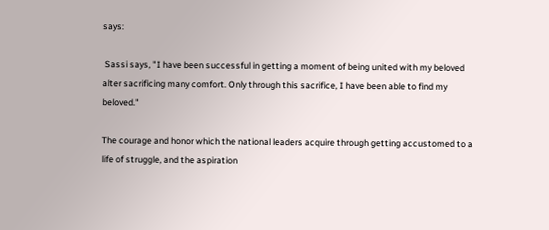says:

 Sassi says, "I have been successful in getting a moment of being united with my beloved alter sacrificing many comfort. Only through this sacrifice, I have been able to find my beloved."

The courage and honor which the national leaders acquire through getting accustomed to a life of struggle, and the aspiration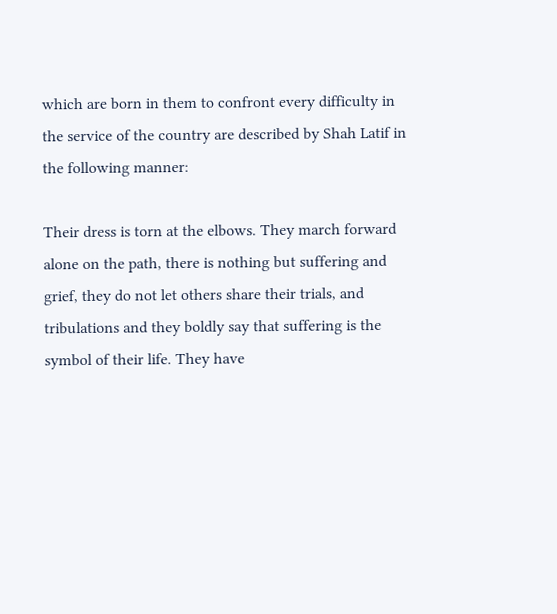which are born in them to confront every difficulty in the service of the country are described by Shah Latif in the following manner:

Their dress is torn at the elbows. They march forward alone on the path, there is nothing but suffering and grief, they do not let others share their trials, and tribulations and they boldly say that suffering is the symbol of their life. They have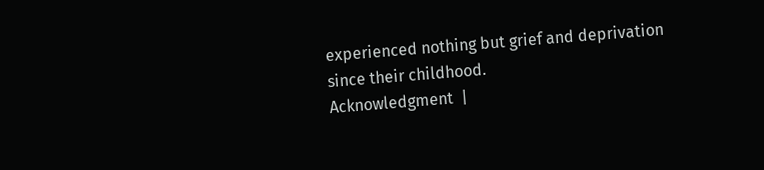experienced nothing but grief and deprivation since their childhood.
Acknowledgment  |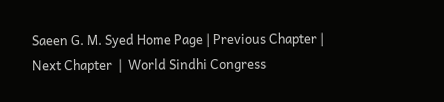Saeen G. M. Syed Home Page | Previous Chapter | Next Chapter  |  World Sindhi Congress